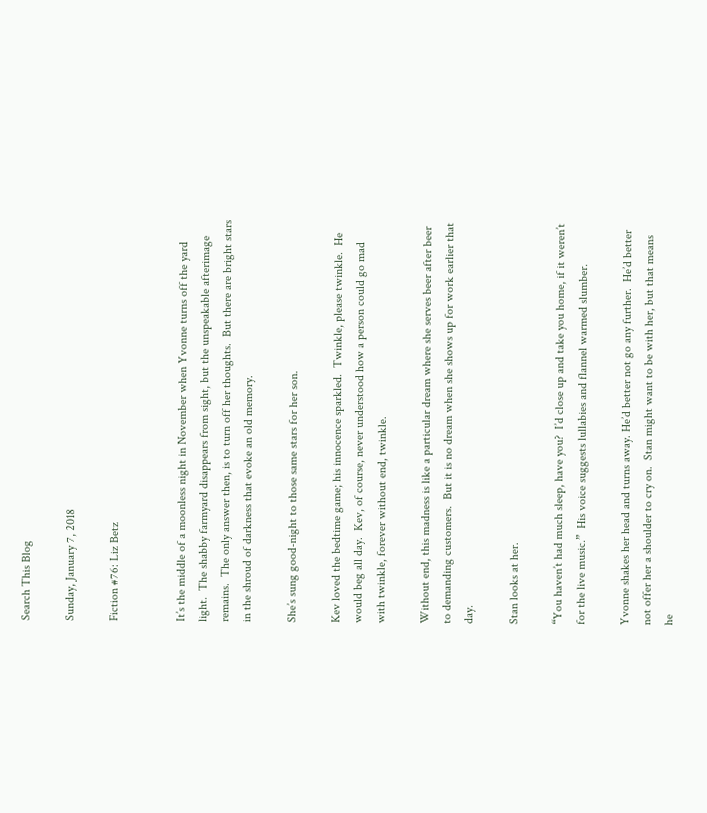Search This Blog

Sunday, January 7, 2018

Fiction #76: Liz Betz


It’s the middle of a moonless night in November when Yvonne turns off the yard light.  The shabby farmyard disappears from sight, but the unspeakable afterimage remains.  The only answer then, is to turn off her thoughts.  But there are bright stars in the shroud of darkness that evoke an old memory.

She’s sung good-night to those same stars for her son.

Kev loved the bedtime game; his innocence sparkled.  Twinkle, please twinkle.  He would beg all day.  Kev, of course, never understood how a person could go mad with twinkle, forever without end, twinkle.

Without end, this madness is like a particular dream where she serves beer after beer to demanding customers.  But it is no dream when she shows up for work earlier that day.

Stan looks at her.

“You haven’t had much sleep, have you?  I’d close up and take you home, if it weren’t for the live music.”  His voice suggests lullabies and flannel warmed slumber.

Yvonne shakes her head and turns away. He’d better not go any further.  He’d better not offer her a shoulder to cry on.  Stan might want to be with her, but that means he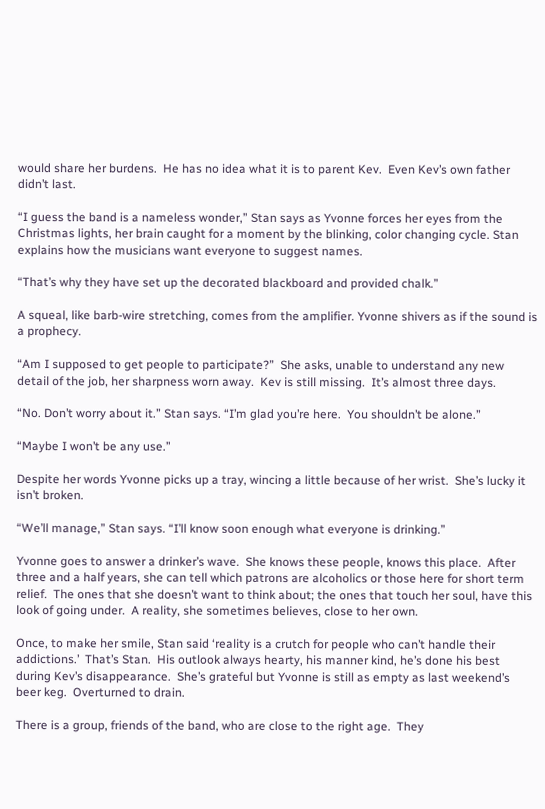would share her burdens.  He has no idea what it is to parent Kev.  Even Kev’s own father didn’t last.

“I guess the band is a nameless wonder,” Stan says as Yvonne forces her eyes from the Christmas lights, her brain caught for a moment by the blinking, color changing cycle. Stan explains how the musicians want everyone to suggest names.

“That’s why they have set up the decorated blackboard and provided chalk.”

A squeal, like barb-wire stretching, comes from the amplifier. Yvonne shivers as if the sound is a prophecy.

“Am I supposed to get people to participate?”  She asks, unable to understand any new detail of the job, her sharpness worn away.  Kev is still missing.  It’s almost three days.

“No. Don’t worry about it.” Stan says. “I’m glad you’re here.  You shouldn’t be alone.”

“Maybe I won’t be any use.”

Despite her words Yvonne picks up a tray, wincing a little because of her wrist.  She’s lucky it isn’t broken.

“We’ll manage,” Stan says. “I’ll know soon enough what everyone is drinking.”

Yvonne goes to answer a drinker’s wave.  She knows these people, knows this place.  After three and a half years, she can tell which patrons are alcoholics or those here for short term relief.  The ones that she doesn’t want to think about; the ones that touch her soul, have this look of going under.  A reality, she sometimes believes, close to her own.

Once, to make her smile, Stan said ‘reality is a crutch for people who can’t handle their addictions.’  That’s Stan.  His outlook always hearty, his manner kind, he’s done his best during Kev’s disappearance.  She’s grateful but Yvonne is still as empty as last weekend’s beer keg.  Overturned to drain.

There is a group, friends of the band, who are close to the right age.  They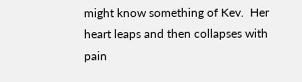might know something of Kev.  Her heart leaps and then collapses with pain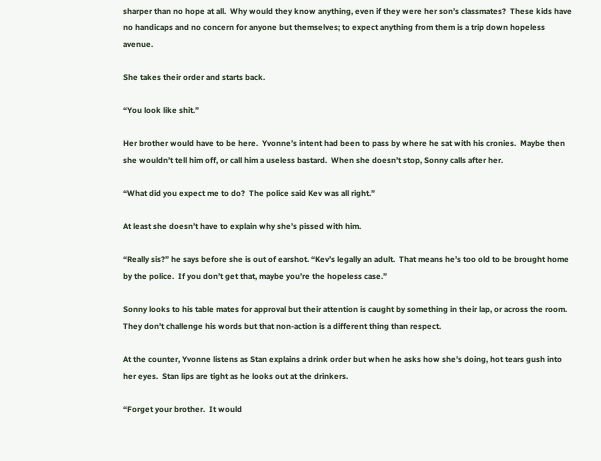sharper than no hope at all.  Why would they know anything, even if they were her son’s classmates?  These kids have no handicaps and no concern for anyone but themselves; to expect anything from them is a trip down hopeless avenue.

She takes their order and starts back.

“You look like shit.”

Her brother would have to be here.  Yvonne’s intent had been to pass by where he sat with his cronies.  Maybe then she wouldn’t tell him off, or call him a useless bastard.  When she doesn’t stop, Sonny calls after her.

“What did you expect me to do?  The police said Kev was all right.”

At least she doesn’t have to explain why she’s pissed with him.

“Really sis?” he says before she is out of earshot. “Kev’s legally an adult.  That means he’s too old to be brought home by the police.  If you don’t get that, maybe you’re the hopeless case.”

Sonny looks to his table mates for approval but their attention is caught by something in their lap, or across the room.  They don’t challenge his words but that non-action is a different thing than respect.

At the counter, Yvonne listens as Stan explains a drink order but when he asks how she’s doing, hot tears gush into her eyes.  Stan lips are tight as he looks out at the drinkers.

“Forget your brother.  It would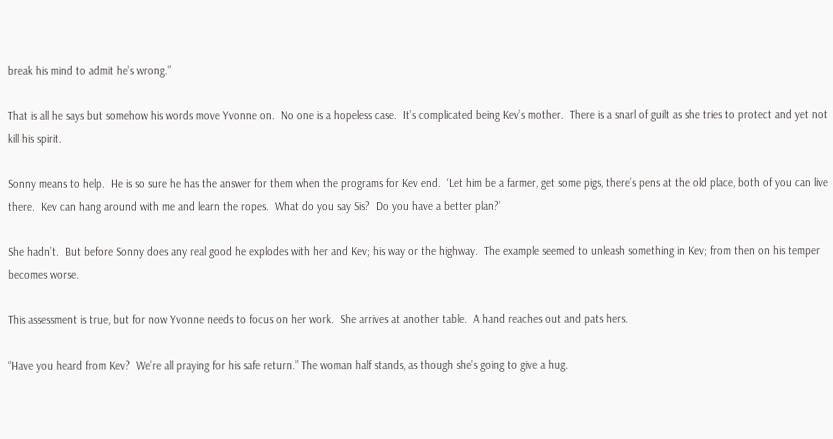break his mind to admit he’s wrong.”

That is all he says but somehow his words move Yvonne on.  No one is a hopeless case.  It’s complicated being Kev’s mother.  There is a snarl of guilt as she tries to protect and yet not kill his spirit.

Sonny means to help.  He is so sure he has the answer for them when the programs for Kev end.  ‘Let him be a farmer, get some pigs, there’s pens at the old place, both of you can live there.  Kev can hang around with me and learn the ropes.  What do you say Sis?  Do you have a better plan?’

She hadn’t.  But before Sonny does any real good he explodes with her and Kev; his way or the highway.  The example seemed to unleash something in Kev; from then on his temper becomes worse.

This assessment is true, but for now Yvonne needs to focus on her work.  She arrives at another table.  A hand reaches out and pats hers.

“Have you heard from Kev?  We’re all praying for his safe return.” The woman half stands, as though she’s going to give a hug.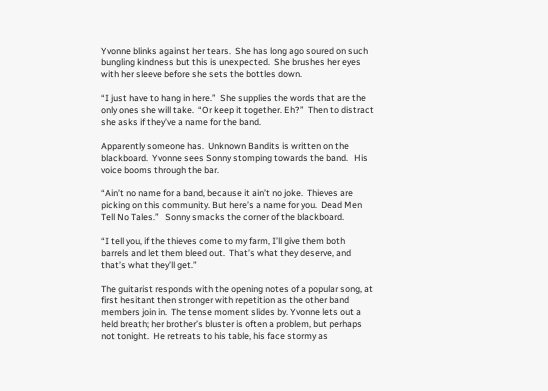Yvonne blinks against her tears.  She has long ago soured on such bungling kindness but this is unexpected.  She brushes her eyes with her sleeve before she sets the bottles down.

“I just have to hang in here.”  She supplies the words that are the only ones she will take.  “Or keep it together. Eh?”  Then to distract she asks if they’ve a name for the band.

Apparently someone has.  Unknown Bandits is written on the blackboard.  Yvonne sees Sonny stomping towards the band.   His voice booms through the bar.

“Ain’t no name for a band, because it ain’t no joke.  Thieves are picking on this community. But here’s a name for you.  Dead Men Tell No Tales.”   Sonny smacks the corner of the blackboard.

“I tell you, if the thieves come to my farm, I’ll give them both barrels and let them bleed out.  That’s what they deserve, and that’s what they’ll get.”

The guitarist responds with the opening notes of a popular song, at first hesitant then stronger with repetition as the other band members join in.  The tense moment slides by. Yvonne lets out a held breath; her brother’s bluster is often a problem, but perhaps not tonight.  He retreats to his table, his face stormy as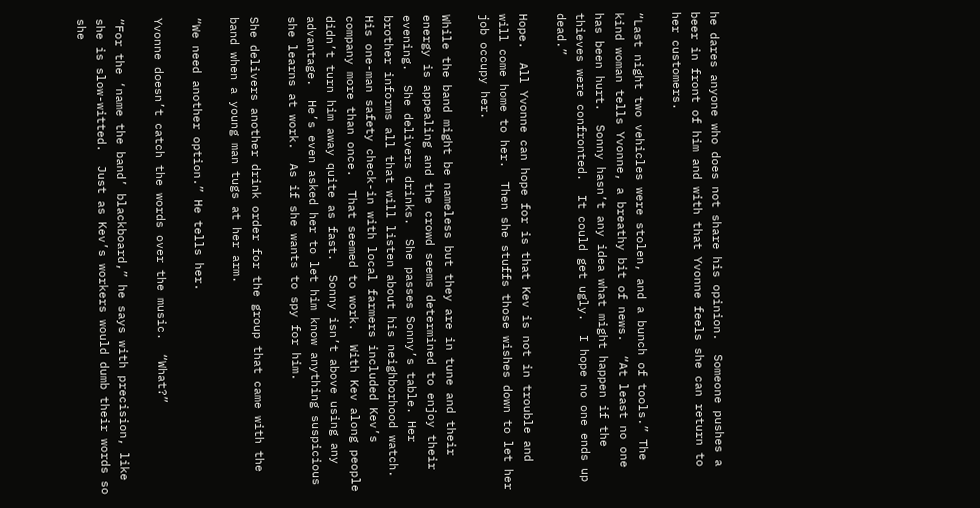he dares anyone who does not share his opinion.  Someone pushes a beer in front of him and with that Yvonne feels she can return to her customers.

“Last night two vehicles were stolen, and a bunch of tools.” The kind woman tells Yvonne, a breathy bit of news.  “At least no one has been hurt.  Sonny hasn’t any idea what might happen if the thieves were confronted.  It could get ugly.  I hope no one ends up dead.”

Hope.  All Yvonne can hope for is that Kev is not in trouble and will come home to her.  Then she stuffs those wishes down to let her job occupy her.

While the band might be nameless but they are in tune and their energy is appealing and the crowd seems determined to enjoy their evening.  She delivers drinks.  She passes Sonny’s table. Her brother informs all that will listen about his neighborhood watch.  His one-man safety check-in with local farmers included Kev’s company more than once.  That seemed to work.  With Kev along people didn’t turn him away quite as fast.  Sonny isn’t above using any advantage.  He’s even asked her to let him know anything suspicious she learns at work.  As if she wants to spy for him.

She delivers another drink order for the group that came with the band when a young man tugs at her arm.

“We need another option.” He tells her.

Yvonne doesn’t catch the words over the music.  “What?”

“For the ‘name the band’ blackboard,” he says with precision, like she is slow-witted.  Just as Kev’s workers would dumb their words so she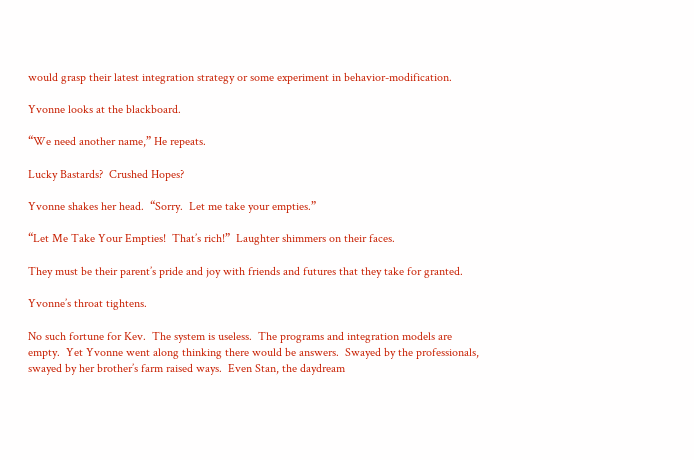would grasp their latest integration strategy or some experiment in behavior-modification.

Yvonne looks at the blackboard.

“We need another name,” He repeats.

Lucky Bastards?  Crushed Hopes?

Yvonne shakes her head.  “Sorry.  Let me take your empties.”

“Let Me Take Your Empties!  That’s rich!”  Laughter shimmers on their faces.

They must be their parent’s pride and joy with friends and futures that they take for granted.

Yvonne’s throat tightens.

No such fortune for Kev.  The system is useless.  The programs and integration models are empty.  Yet Yvonne went along thinking there would be answers.  Swayed by the professionals, swayed by her brother’s farm raised ways.  Even Stan, the daydream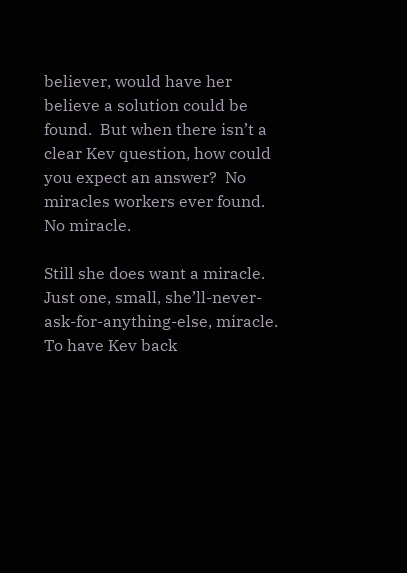believer, would have her believe a solution could be found.  But when there isn’t a clear Kev question, how could you expect an answer?  No miracles workers ever found.  No miracle.

Still she does want a miracle.  Just one, small, she’ll-never-ask-for-anything-else, miracle.  To have Kev back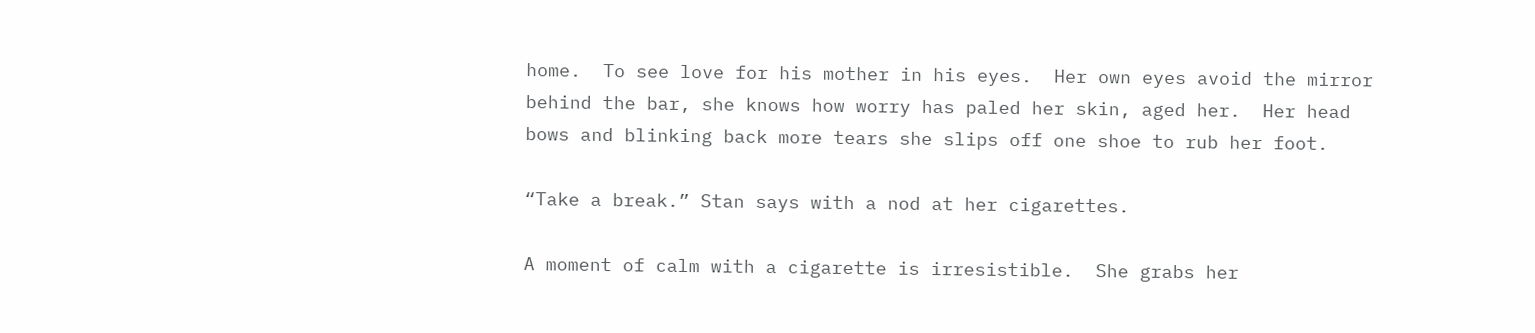home.  To see love for his mother in his eyes.  Her own eyes avoid the mirror behind the bar, she knows how worry has paled her skin, aged her.  Her head bows and blinking back more tears she slips off one shoe to rub her foot.

“Take a break.” Stan says with a nod at her cigarettes.

A moment of calm with a cigarette is irresistible.  She grabs her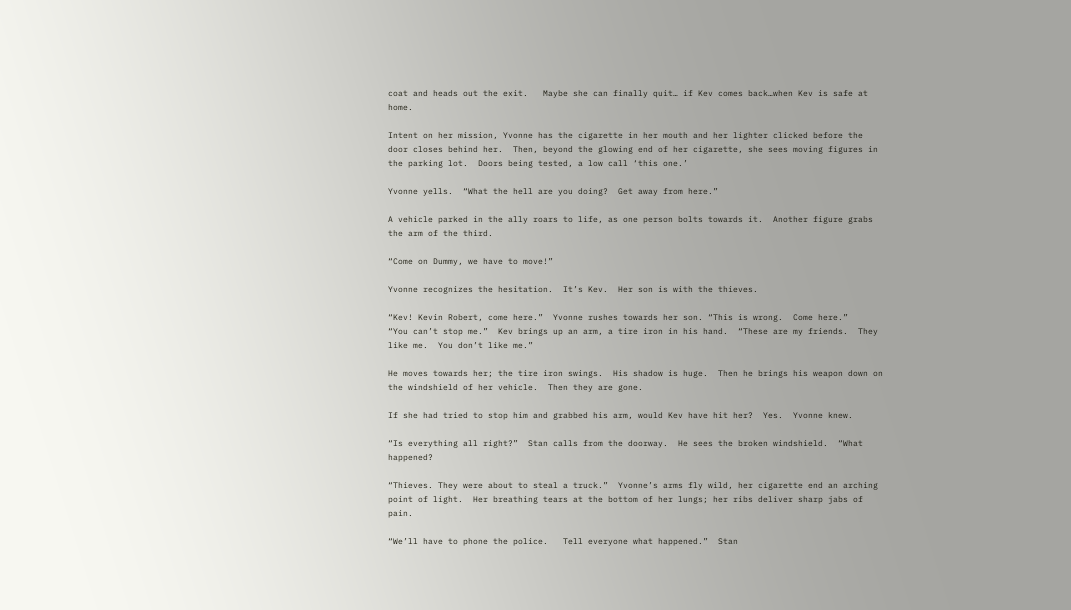coat and heads out the exit.   Maybe she can finally quit… if Kev comes back…when Kev is safe at home.

Intent on her mission, Yvonne has the cigarette in her mouth and her lighter clicked before the door closes behind her.  Then, beyond the glowing end of her cigarette, she sees moving figures in the parking lot.  Doors being tested, a low call ‘this one.’

Yvonne yells.  “What the hell are you doing?  Get away from here.”

A vehicle parked in the ally roars to life, as one person bolts towards it.  Another figure grabs the arm of the third.

“Come on Dummy, we have to move!”

Yvonne recognizes the hesitation.  It’s Kev.  Her son is with the thieves.

“Kev! Kevin Robert, come here.”  Yvonne rushes towards her son. “This is wrong.  Come here.”
“You can’t stop me.”  Kev brings up an arm, a tire iron in his hand.  “These are my friends.  They like me.  You don’t like me.”

He moves towards her; the tire iron swings.  His shadow is huge.  Then he brings his weapon down on the windshield of her vehicle.  Then they are gone.

If she had tried to stop him and grabbed his arm, would Kev have hit her?  Yes.  Yvonne knew.

“Is everything all right?”  Stan calls from the doorway.  He sees the broken windshield.  “What happened?

“Thieves. They were about to steal a truck.”  Yvonne’s arms fly wild, her cigarette end an arching point of light.  Her breathing tears at the bottom of her lungs; her ribs deliver sharp jabs of pain.

“We’ll have to phone the police.   Tell everyone what happened.”  Stan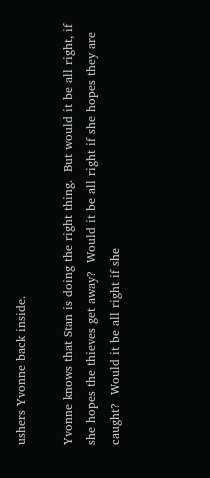ushers Yvonne back inside.

Yvonne knows that Stan is doing the right thing.  But would it be all right, if she hopes the thieves get away?  Would it be all right if she hopes they are caught?  Would it be all right if she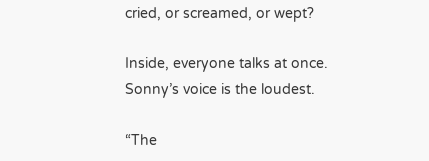cried, or screamed, or wept?

Inside, everyone talks at once.  Sonny’s voice is the loudest.

“The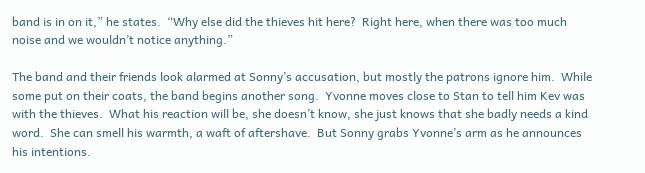band is in on it,” he states.  “Why else did the thieves hit here?  Right here, when there was too much noise and we wouldn’t notice anything.”

The band and their friends look alarmed at Sonny’s accusation, but mostly the patrons ignore him.  While some put on their coats, the band begins another song.  Yvonne moves close to Stan to tell him Kev was with the thieves.  What his reaction will be, she doesn’t know, she just knows that she badly needs a kind word.  She can smell his warmth, a waft of aftershave.  But Sonny grabs Yvonne’s arm as he announces his intentions.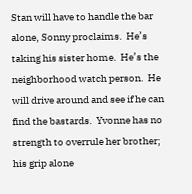Stan will have to handle the bar alone, Sonny proclaims.  He’s taking his sister home.  He’s the neighborhood watch person.  He will drive around and see if he can find the bastards.  Yvonne has no strength to overrule her brother; his grip alone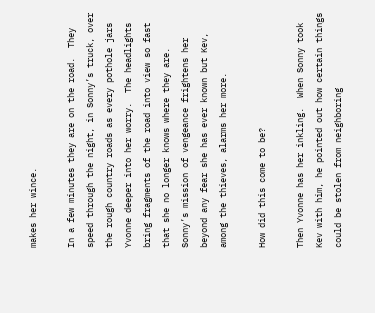makes her wince.

In a few minutes they are on the road.  They speed through the night, in Sonny’s truck, over the rough country roads as every pothole jars Yvonne deeper into her worry.  The headlights bring fragments of the road into view so fast that she no longer knows where they are.  Sonny’s mission of vengeance frightens her beyond any fear she has ever known but Kev, among the thieves, alarms her more.

How did this come to be?

Then Yvonne has her inkling.  When Sonny took Kev with him, he pointed out how certain things could be stolen from neighboring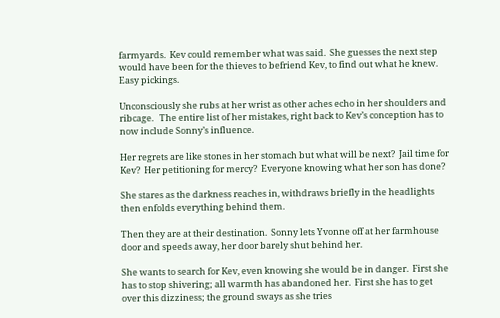farmyards.  Kev could remember what was said.  She guesses the next step would have been for the thieves to befriend Kev, to find out what he knew.  Easy pickings.

Unconsciously she rubs at her wrist as other aches echo in her shoulders and ribcage.   The entire list of her mistakes, right back to Kev’s conception has to now include Sonny’s influence.

Her regrets are like stones in her stomach but what will be next?  Jail time for Kev?  Her petitioning for mercy?  Everyone knowing what her son has done?

She stares as the darkness reaches in, withdraws briefly in the headlights then enfolds everything behind them.

Then they are at their destination.  Sonny lets Yvonne off at her farmhouse door and speeds away, her door barely shut behind her.

She wants to search for Kev, even knowing she would be in danger.  First she has to stop shivering; all warmth has abandoned her.  First she has to get over this dizziness; the ground sways as she tries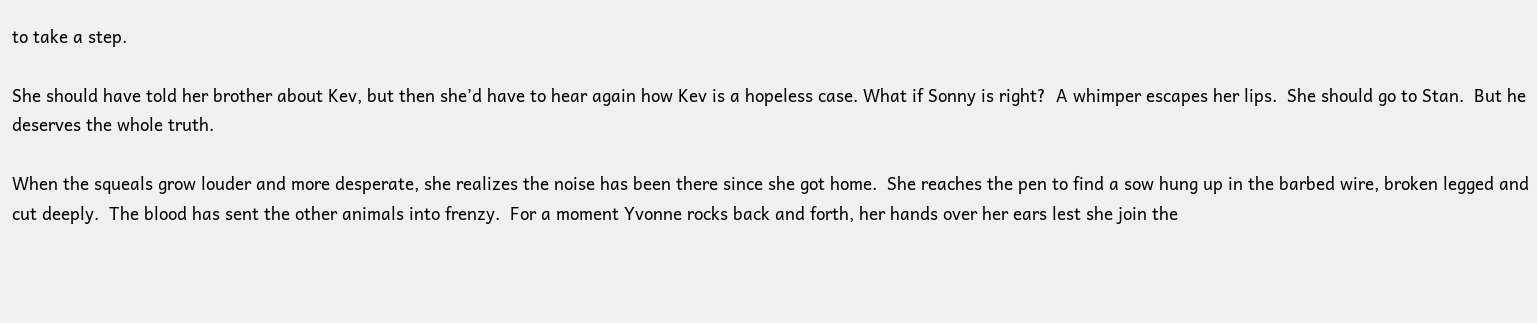to take a step.

She should have told her brother about Kev, but then she’d have to hear again how Kev is a hopeless case. What if Sonny is right?  A whimper escapes her lips.  She should go to Stan.  But he deserves the whole truth.

When the squeals grow louder and more desperate, she realizes the noise has been there since she got home.  She reaches the pen to find a sow hung up in the barbed wire, broken legged and cut deeply.  The blood has sent the other animals into frenzy.  For a moment Yvonne rocks back and forth, her hands over her ears lest she join the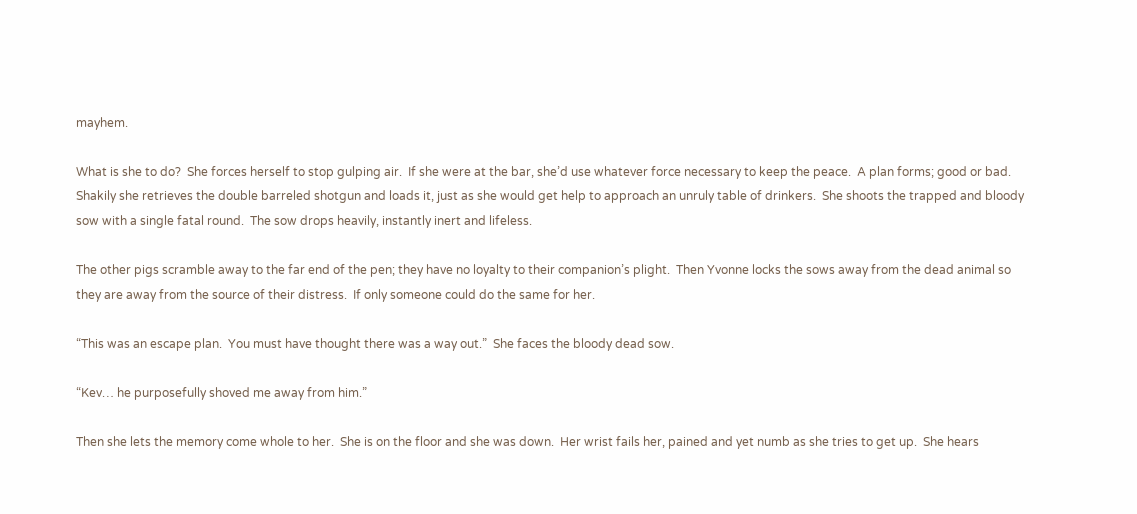mayhem.

What is she to do?  She forces herself to stop gulping air.  If she were at the bar, she’d use whatever force necessary to keep the peace.  A plan forms; good or bad.  Shakily she retrieves the double barreled shotgun and loads it, just as she would get help to approach an unruly table of drinkers.  She shoots the trapped and bloody sow with a single fatal round.  The sow drops heavily, instantly inert and lifeless.

The other pigs scramble away to the far end of the pen; they have no loyalty to their companion’s plight.  Then Yvonne locks the sows away from the dead animal so they are away from the source of their distress.  If only someone could do the same for her.

“This was an escape plan.  You must have thought there was a way out.”  She faces the bloody dead sow.

“Kev… he purposefully shoved me away from him.”

Then she lets the memory come whole to her.  She is on the floor and she was down.  Her wrist fails her, pained and yet numb as she tries to get up.  She hears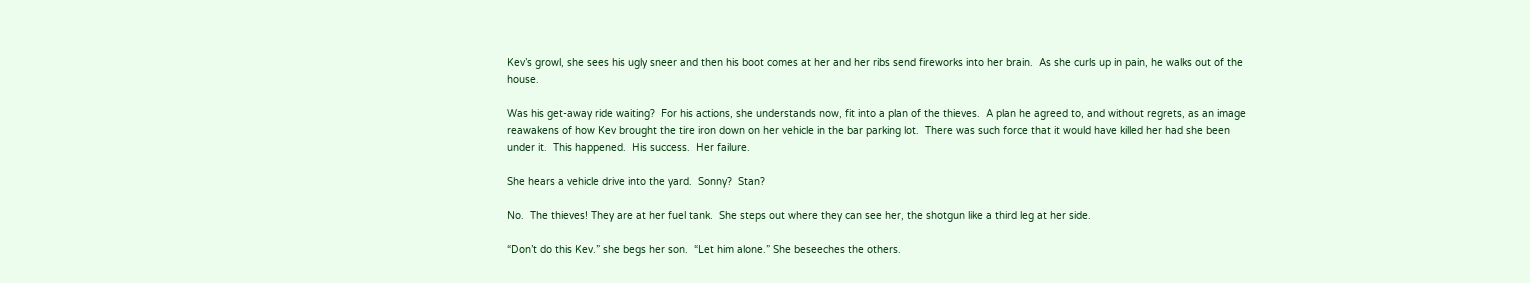Kev’s growl, she sees his ugly sneer and then his boot comes at her and her ribs send fireworks into her brain.  As she curls up in pain, he walks out of the house.

Was his get-away ride waiting?  For his actions, she understands now, fit into a plan of the thieves.  A plan he agreed to, and without regrets, as an image reawakens of how Kev brought the tire iron down on her vehicle in the bar parking lot.  There was such force that it would have killed her had she been under it.  This happened.  His success.  Her failure.

She hears a vehicle drive into the yard.  Sonny?  Stan?

No.  The thieves! They are at her fuel tank.  She steps out where they can see her, the shotgun like a third leg at her side.

“Don’t do this Kev.” she begs her son.  “Let him alone.” She beseeches the others.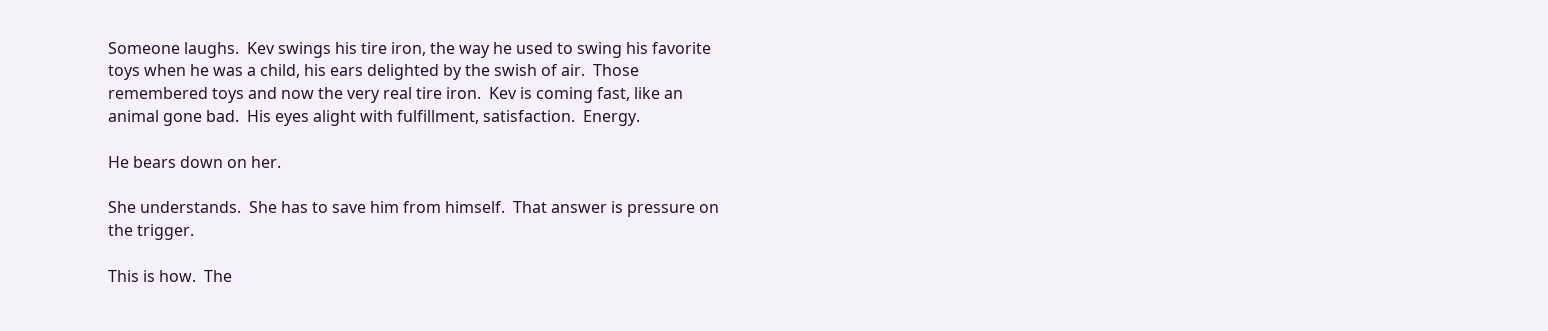Someone laughs.  Kev swings his tire iron, the way he used to swing his favorite toys when he was a child, his ears delighted by the swish of air.  Those remembered toys and now the very real tire iron.  Kev is coming fast, like an animal gone bad.  His eyes alight with fulfillment, satisfaction.  Energy.

He bears down on her.

She understands.  She has to save him from himself.  That answer is pressure on the trigger.

This is how.  The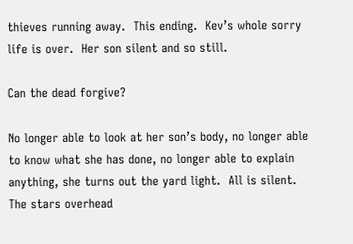thieves running away.  This ending.  Kev’s whole sorry life is over.  Her son silent and so still.

Can the dead forgive?

No longer able to look at her son’s body, no longer able to know what she has done, no longer able to explain anything, she turns out the yard light.  All is silent.  The stars overhead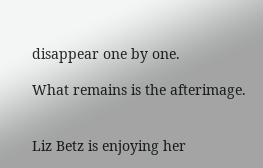disappear one by one.

What remains is the afterimage.


Liz Betz is enjoying her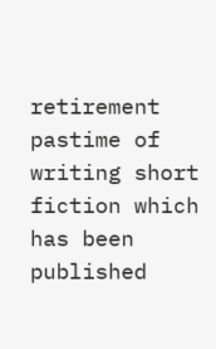retirement pastime of writing short fiction which has been published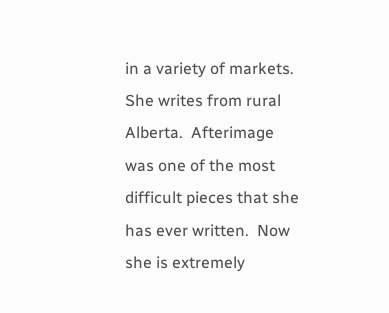in a variety of markets.   She writes from rural Alberta.  Afterimage was one of the most difficult pieces that she has ever written.  Now she is extremely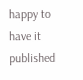happy to have it published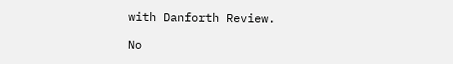with Danforth Review.

No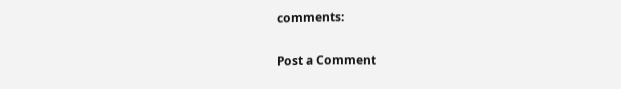comments:

Post a Comment